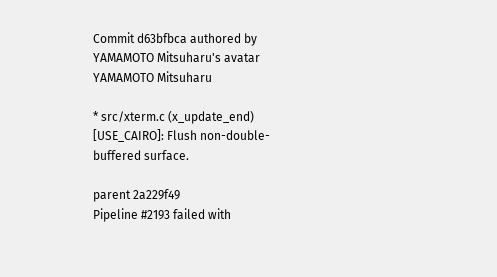Commit d63bfbca authored by YAMAMOTO Mitsuharu's avatar YAMAMOTO Mitsuharu

* src/xterm.c (x_update_end) [USE_CAIRO]: Flush non-double-buffered surface.

parent 2a229f49
Pipeline #2193 failed with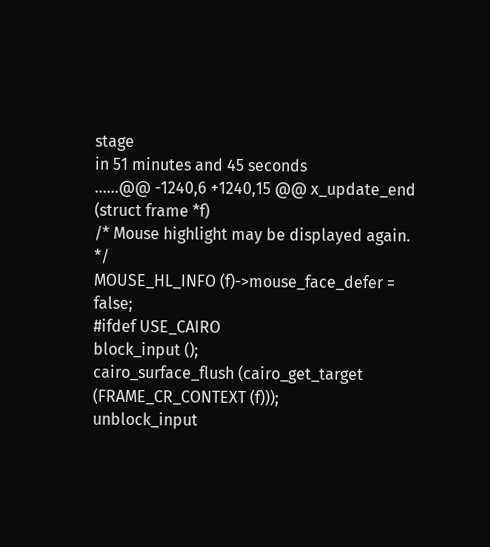stage
in 51 minutes and 45 seconds
......@@ -1240,6 +1240,15 @@ x_update_end (struct frame *f)
/* Mouse highlight may be displayed again. */
MOUSE_HL_INFO (f)->mouse_face_defer = false;
#ifdef USE_CAIRO
block_input ();
cairo_surface_flush (cairo_get_target (FRAME_CR_CONTEXT (f)));
unblock_input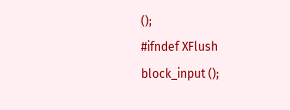();
#ifndef XFlush
block_input ();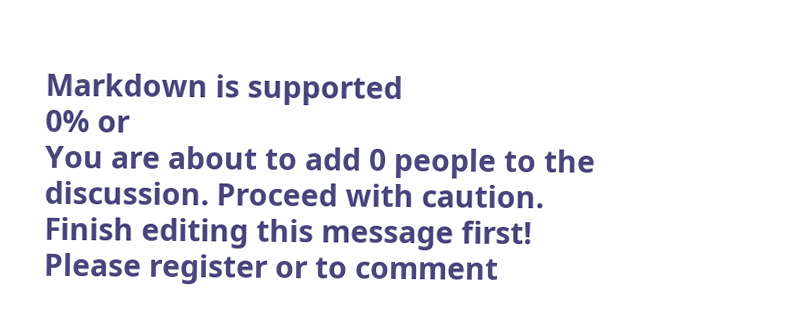Markdown is supported
0% or
You are about to add 0 people to the discussion. Proceed with caution.
Finish editing this message first!
Please register or to comment